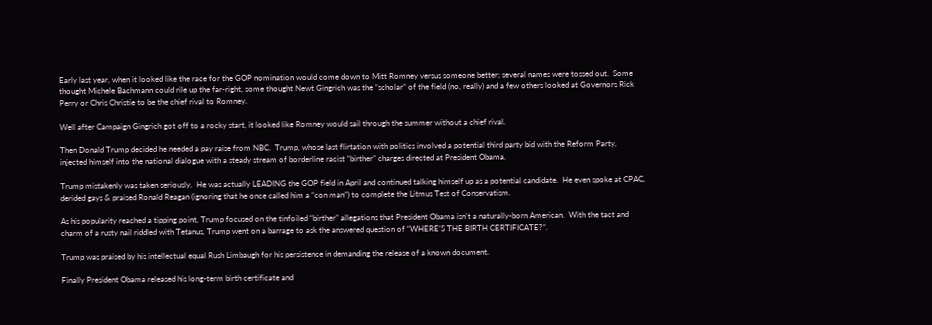Early last year, when it looked like the race for the GOP nomination would come down to Mitt Romney versus someone better; several names were tossed out.  Some thought Michele Bachmann could rile up the far-right, some thought Newt Gingrich was the “scholar” of the field (no, really) and a few others looked at Governors Rick Perry or Chris Christie to be the chief rival to Romney.

Well after Campaign Gingrich got off to a rocky start, it looked like Romney would sail through the summer without a chief rival.

Then Donald Trump decided he needed a pay raise from NBC.  Trump, whose last flirtation with politics involved a potential third party bid with the Reform Party, injected himself into the national dialogue with a steady stream of borderline racist “birther” charges directed at President Obama.

Trump mistakenly was taken seriously.  He was actually LEADING the GOP field in April and continued talking himself up as a potential candidate.  He even spoke at CPAC, derided gays & praised Ronald Reagan (ignoring that he once called him a “con man”) to complete the Litmus Test of Conservatism.

As his popularity reached a tipping point, Trump focused on the tinfoiled “birther” allegations that President Obama isn’t a naturally-born American.  With the tact and charm of a rusty nail riddled with Tetanus, Trump went on a barrage to ask the answered question of “WHERE’S THE BIRTH CERTIFICATE?”.

Trump was praised by his intellectual equal Rush Limbaugh for his persistence in demanding the release of a known document.

Finally President Obama released his long-term birth certificate and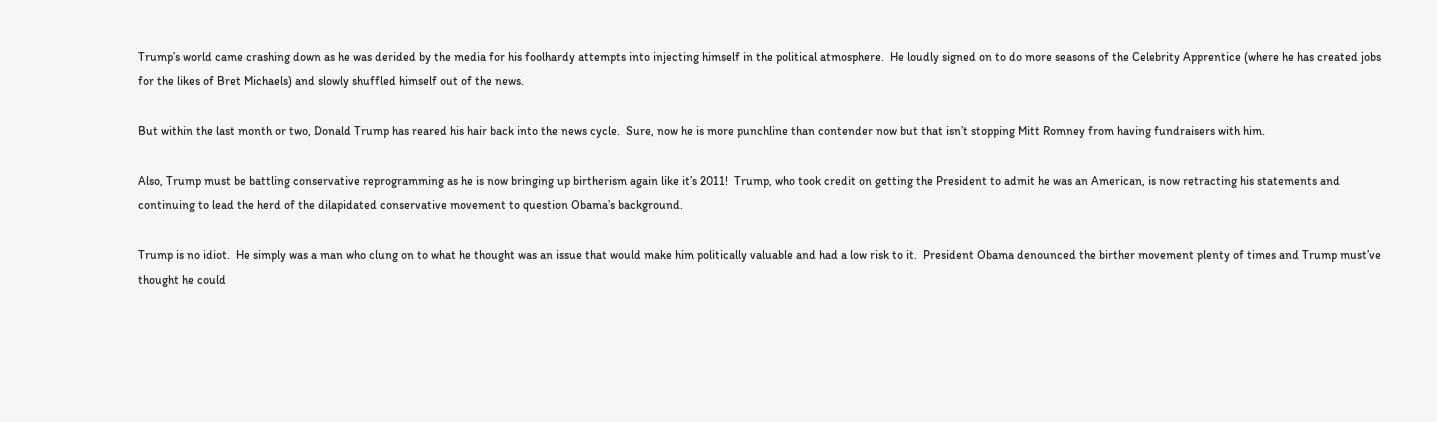Trump’s world came crashing down as he was derided by the media for his foolhardy attempts into injecting himself in the political atmosphere.  He loudly signed on to do more seasons of the Celebrity Apprentice (where he has created jobs for the likes of Bret Michaels) and slowly shuffled himself out of the news.

But within the last month or two, Donald Trump has reared his hair back into the news cycle.  Sure, now he is more punchline than contender now but that isn’t stopping Mitt Romney from having fundraisers with him.

Also, Trump must be battling conservative reprogramming as he is now bringing up birtherism again like it’s 2011!  Trump, who took credit on getting the President to admit he was an American, is now retracting his statements and continuing to lead the herd of the dilapidated conservative movement to question Obama’s background.

Trump is no idiot.  He simply was a man who clung on to what he thought was an issue that would make him politically valuable and had a low risk to it.  President Obama denounced the birther movement plenty of times and Trump must’ve thought he could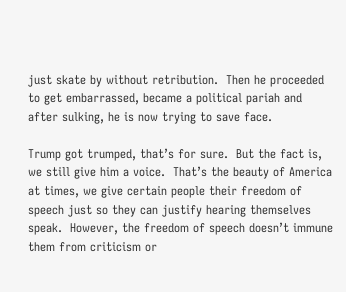just skate by without retribution.  Then he proceeded to get embarrassed, became a political pariah and after sulking, he is now trying to save face.

Trump got trumped, that’s for sure.  But the fact is, we still give him a voice.  That’s the beauty of America at times, we give certain people their freedom of speech just so they can justify hearing themselves speak.  However, the freedom of speech doesn’t immune them from criticism or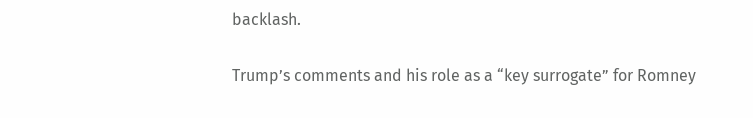backlash.

Trump’s comments and his role as a “key surrogate” for Romney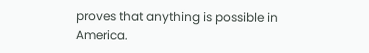proves that anything is possible in America.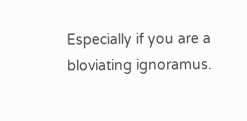Especially if you are a bloviating ignoramus.